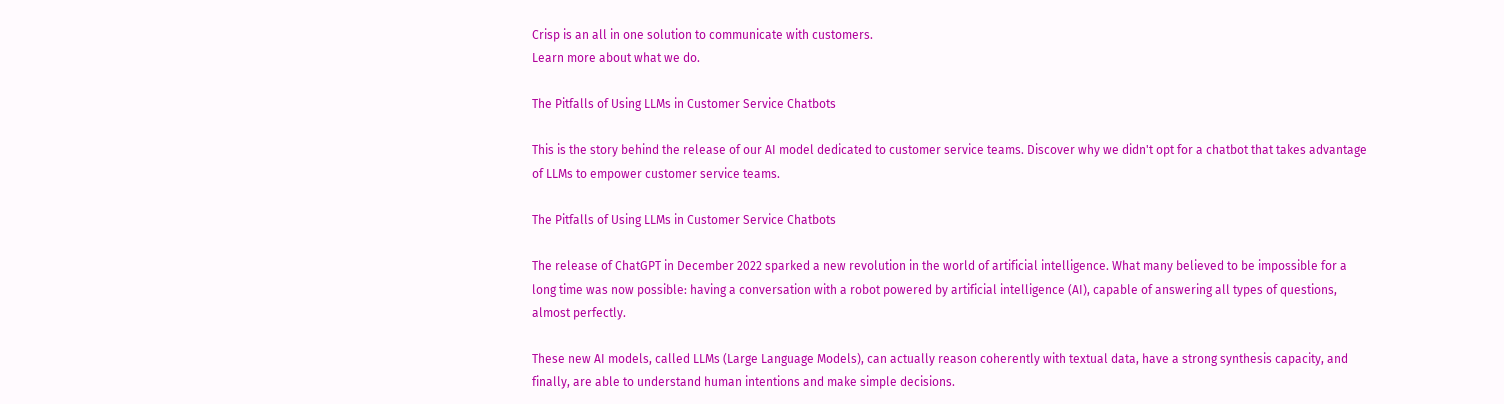Crisp is an all in one solution to communicate with customers.
Learn more about what we do.

The Pitfalls of Using LLMs in Customer Service Chatbots

This is the story behind the release of our AI model dedicated to customer service teams. Discover why we didn't opt for a chatbot that takes advantage of LLMs to empower customer service teams.

The Pitfalls of Using LLMs in Customer Service Chatbots

The release of ChatGPT in December 2022 sparked a new revolution in the world of artificial intelligence. What many believed to be impossible for a long time was now possible: having a conversation with a robot powered by artificial intelligence (AI), capable of answering all types of questions, almost perfectly.

These new AI models, called LLMs (Large Language Models), can actually reason coherently with textual data, have a strong synthesis capacity, and finally, are able to understand human intentions and make simple decisions.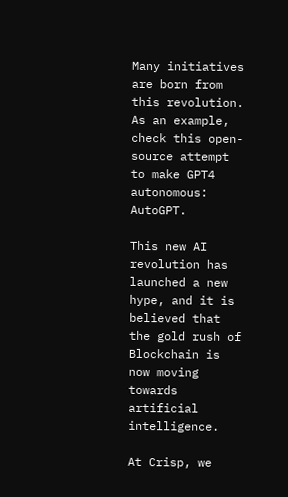Many initiatives are born from this revolution. As an example, check this open-source attempt to make GPT4 autonomous: AutoGPT.

This new AI revolution has launched a new hype, and it is believed that the gold rush of Blockchain is now moving towards artificial intelligence.

At Crisp, we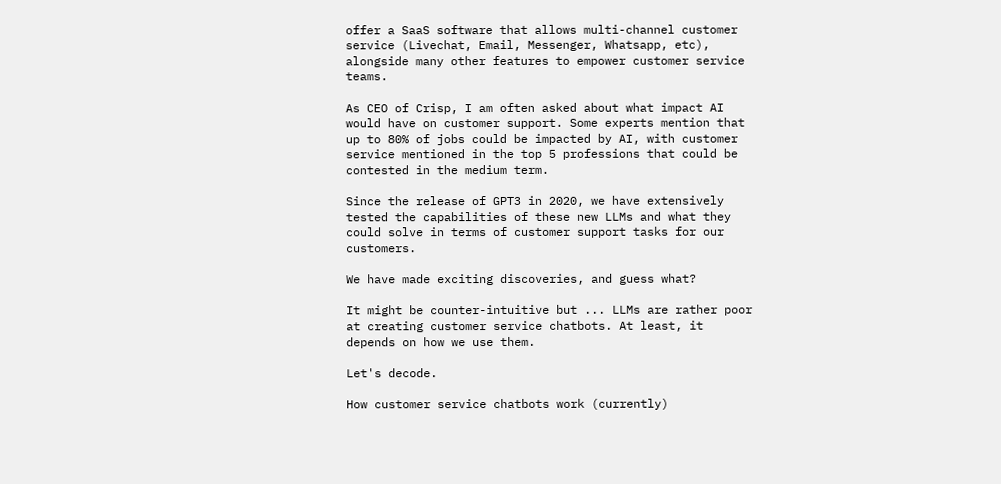offer a SaaS software that allows multi-channel customer service (Livechat, Email, Messenger, Whatsapp, etc), alongside many other features to empower customer service teams.

As CEO of Crisp, I am often asked about what impact AI would have on customer support. Some experts mention that up to 80% of jobs could be impacted by AI, with customer service mentioned in the top 5 professions that could be contested in the medium term.

Since the release of GPT3 in 2020, we have extensively tested the capabilities of these new LLMs and what they could solve in terms of customer support tasks for our customers.

We have made exciting discoveries, and guess what?

It might be counter-intuitive but ... LLMs are rather poor at creating customer service chatbots. At least, it depends on how we use them.

Let's decode.

How customer service chatbots work (currently)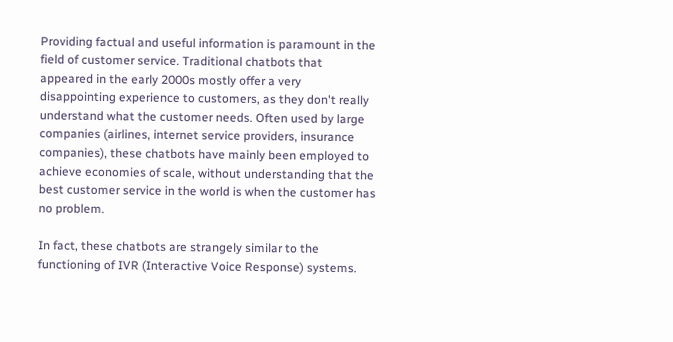Providing factual and useful information is paramount in the field of customer service. Traditional chatbots that appeared in the early 2000s mostly offer a very disappointing experience to customers, as they don't really understand what the customer needs. Often used by large companies (airlines, internet service providers, insurance companies), these chatbots have mainly been employed to achieve economies of scale, without understanding that the best customer service in the world is when the customer has no problem.

In fact, these chatbots are strangely similar to the functioning of IVR (Interactive Voice Response) systems.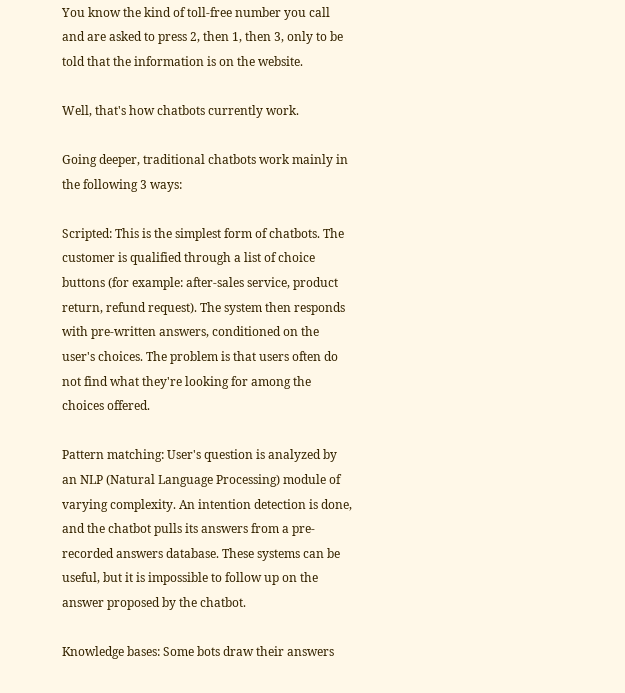You know the kind of toll-free number you call and are asked to press 2, then 1, then 3, only to be told that the information is on the website.

Well, that's how chatbots currently work.

Going deeper, traditional chatbots work mainly in the following 3 ways:

Scripted: This is the simplest form of chatbots. The customer is qualified through a list of choice buttons (for example: after-sales service, product return, refund request). The system then responds with pre-written answers, conditioned on the user's choices. The problem is that users often do not find what they're looking for among the choices offered.

Pattern matching: User's question is analyzed by an NLP (Natural Language Processing) module of varying complexity. An intention detection is done, and the chatbot pulls its answers from a pre-recorded answers database. These systems can be useful, but it is impossible to follow up on the answer proposed by the chatbot.

Knowledge bases: Some bots draw their answers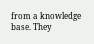from a knowledge base. They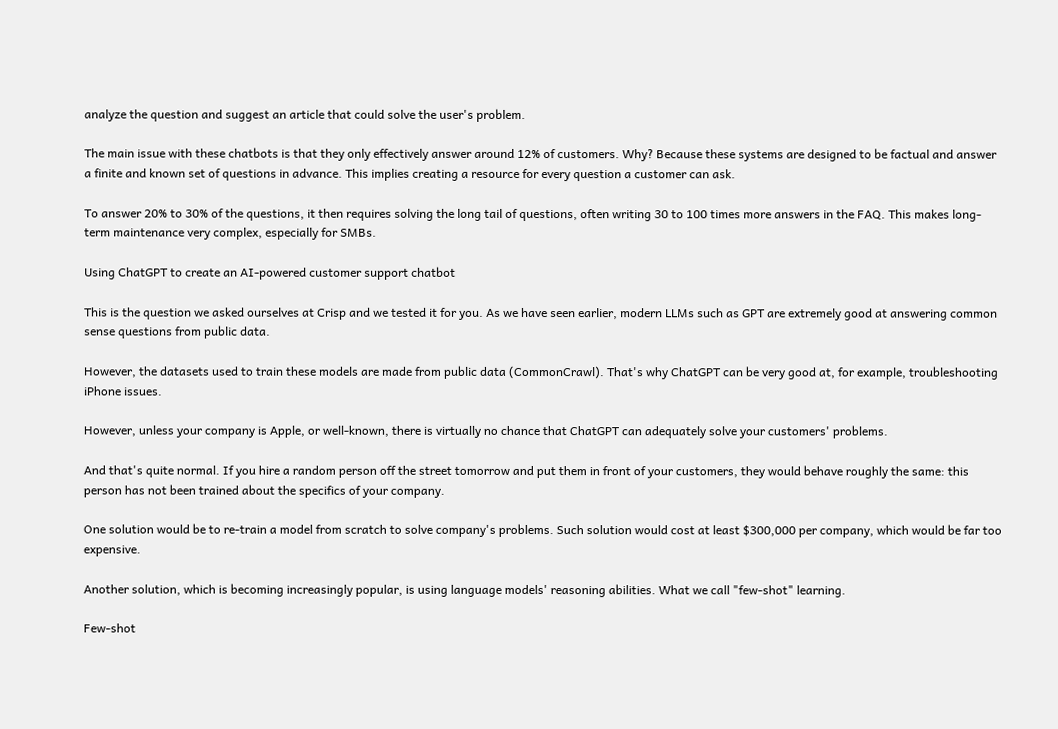analyze the question and suggest an article that could solve the user's problem.

The main issue with these chatbots is that they only effectively answer around 12% of customers. Why? Because these systems are designed to be factual and answer a finite and known set of questions in advance. This implies creating a resource for every question a customer can ask.

To answer 20% to 30% of the questions, it then requires solving the long tail of questions, often writing 30 to 100 times more answers in the FAQ. This makes long-term maintenance very complex, especially for SMBs.

Using ChatGPT to create an AI-powered customer support chatbot

This is the question we asked ourselves at Crisp and we tested it for you. As we have seen earlier, modern LLMs such as GPT are extremely good at answering common sense questions from public data.

However, the datasets used to train these models are made from public data (CommonCrawl). That's why ChatGPT can be very good at, for example, troubleshooting iPhone issues.

However, unless your company is Apple, or well-known, there is virtually no chance that ChatGPT can adequately solve your customers' problems.

And that's quite normal. If you hire a random person off the street tomorrow and put them in front of your customers, they would behave roughly the same: this person has not been trained about the specifics of your company.

One solution would be to re-train a model from scratch to solve company's problems. Such solution would cost at least $300,000 per company, which would be far too expensive.

Another solution, which is becoming increasingly popular, is using language models' reasoning abilities. What we call "few-shot" learning.

Few-shot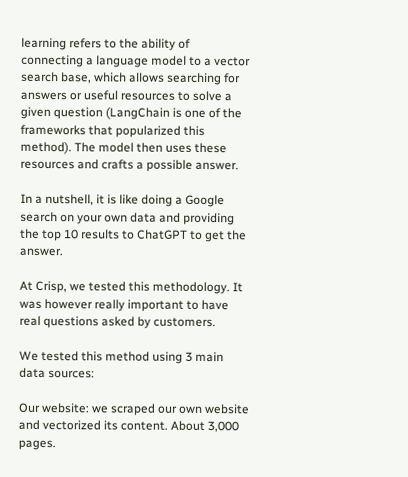learning refers to the ability of connecting a language model to a vector search base, which allows searching for answers or useful resources to solve a given question (LangChain is one of the frameworks that popularized this method). The model then uses these resources and crafts a possible answer.

In a nutshell, it is like doing a Google search on your own data and providing the top 10 results to ChatGPT to get the answer.

At Crisp, we tested this methodology. It was however really important to have real questions asked by customers.

We tested this method using 3 main data sources:

Our website: we scraped our own website and vectorized its content. About 3,000 pages.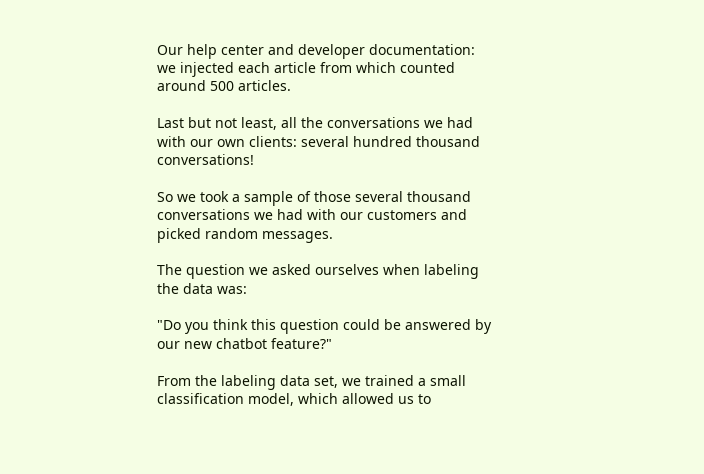Our help center and developer documentation: we injected each article from which counted around 500 articles.

Last but not least, all the conversations we had with our own clients: several hundred thousand conversations!

So we took a sample of those several thousand conversations we had with our customers and picked random messages.

The question we asked ourselves when labeling the data was:

"Do you think this question could be answered by our new chatbot feature?"

From the labeling data set, we trained a small classification model, which allowed us to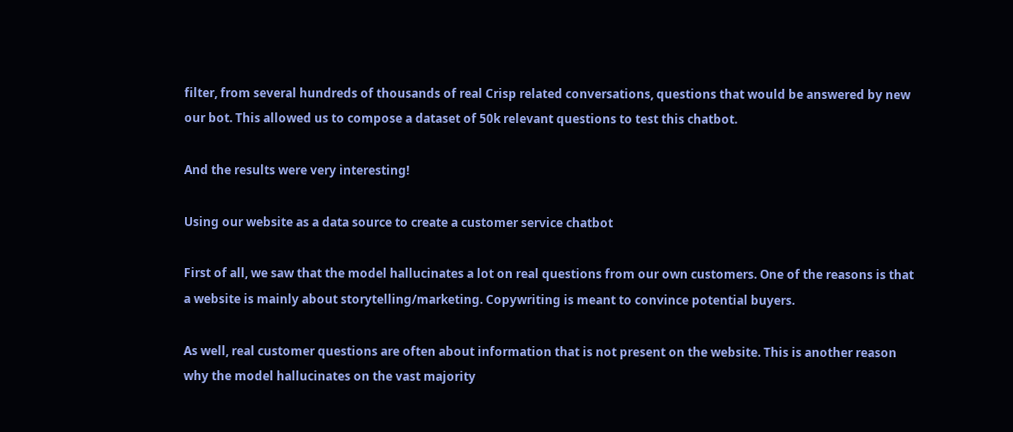filter, from several hundreds of thousands of real Crisp related conversations, questions that would be answered by new our bot. This allowed us to compose a dataset of 50k relevant questions to test this chatbot.

And the results were very interesting!

Using our website as a data source to create a customer service chatbot

First of all, we saw that the model hallucinates a lot on real questions from our own customers. One of the reasons is that a website is mainly about storytelling/marketing. Copywriting is meant to convince potential buyers.

As well, real customer questions are often about information that is not present on the website. This is another reason why the model hallucinates on the vast majority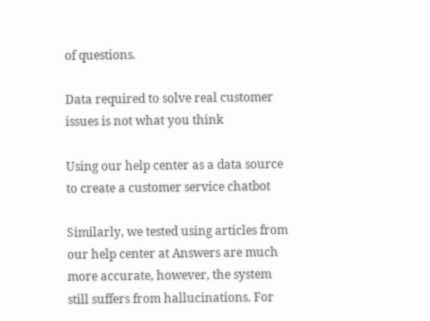of questions.

Data required to solve real customer issues is not what you think

Using our help center as a data source to create a customer service chatbot

Similarly, we tested using articles from our help center at Answers are much more accurate, however, the system still suffers from hallucinations. For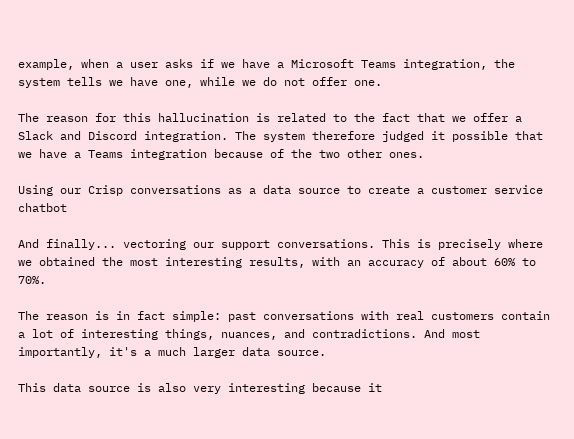example, when a user asks if we have a Microsoft Teams integration, the system tells we have one, while we do not offer one.

The reason for this hallucination is related to the fact that we offer a Slack and Discord integration. The system therefore judged it possible that we have a Teams integration because of the two other ones.

Using our Crisp conversations as a data source to create a customer service chatbot

And finally... vectoring our support conversations. This is precisely where we obtained the most interesting results, with an accuracy of about 60% to 70%.

The reason is in fact simple: past conversations with real customers contain a lot of interesting things, nuances, and contradictions. And most importantly, it's a much larger data source.

This data source is also very interesting because it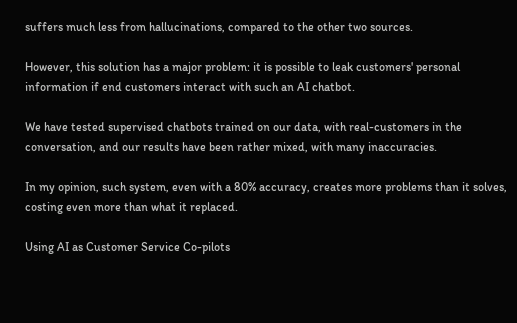suffers much less from hallucinations, compared to the other two sources.

However, this solution has a major problem: it is possible to leak customers' personal information if end customers interact with such an AI chatbot.

We have tested supervised chatbots trained on our data, with real-customers in the conversation, and our results have been rather mixed, with many inaccuracies.

In my opinion, such system, even with a 80% accuracy, creates more problems than it solves, costing even more than what it replaced.

Using AI as Customer Service Co-pilots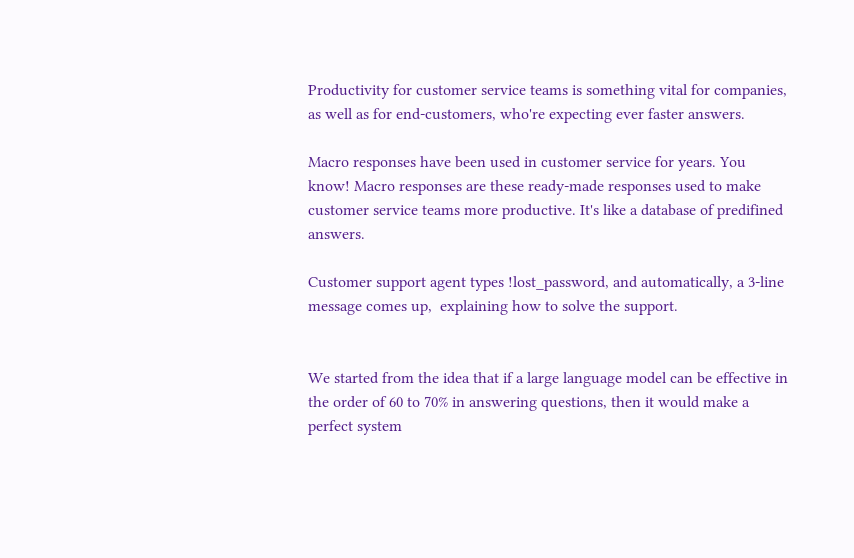Productivity for customer service teams is something vital for companies, as well as for end-customers, who're expecting ever faster answers.

Macro responses have been used in customer service for years. You know! Macro responses are these ready-made responses used to make customer service teams more productive. It's like a database of predifined answers.

Customer support agent types !lost_password, and automatically, a 3-line message comes up,  explaining how to solve the support.


We started from the idea that if a large language model can be effective in the order of 60 to 70% in answering questions, then it would make a perfect system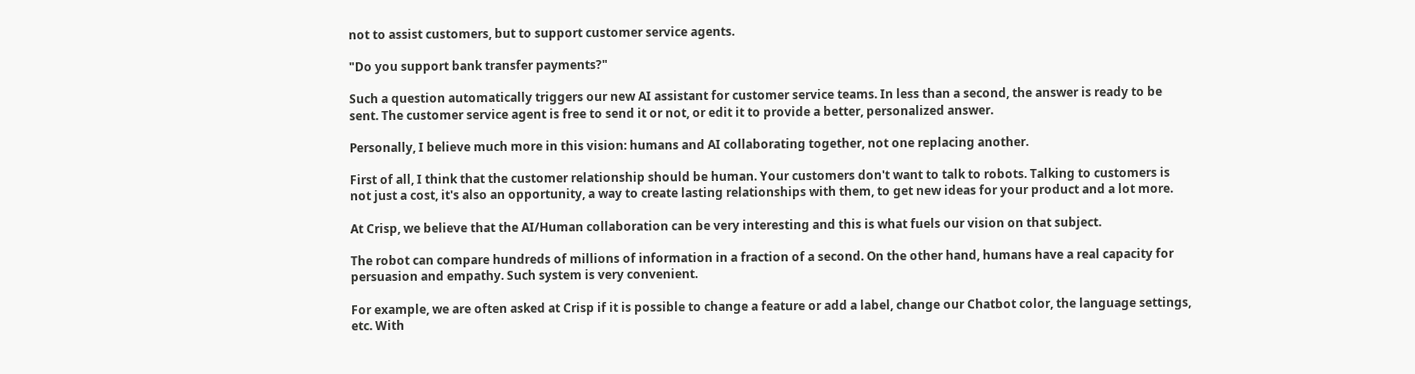not to assist customers, but to support customer service agents.

"Do you support bank transfer payments?"

Such a question automatically triggers our new AI assistant for customer service teams. In less than a second, the answer is ready to be sent. The customer service agent is free to send it or not, or edit it to provide a better, personalized answer.

Personally, I believe much more in this vision: humans and AI collaborating together, not one replacing another.

First of all, I think that the customer relationship should be human. Your customers don't want to talk to robots. Talking to customers is not just a cost, it's also an opportunity, a way to create lasting relationships with them, to get new ideas for your product and a lot more.

At Crisp, we believe that the AI/Human collaboration can be very interesting and this is what fuels our vision on that subject.

The robot can compare hundreds of millions of information in a fraction of a second. On the other hand, humans have a real capacity for persuasion and empathy. Such system is very convenient.

For example, we are often asked at Crisp if it is possible to change a feature or add a label, change our Chatbot color, the language settings, etc. With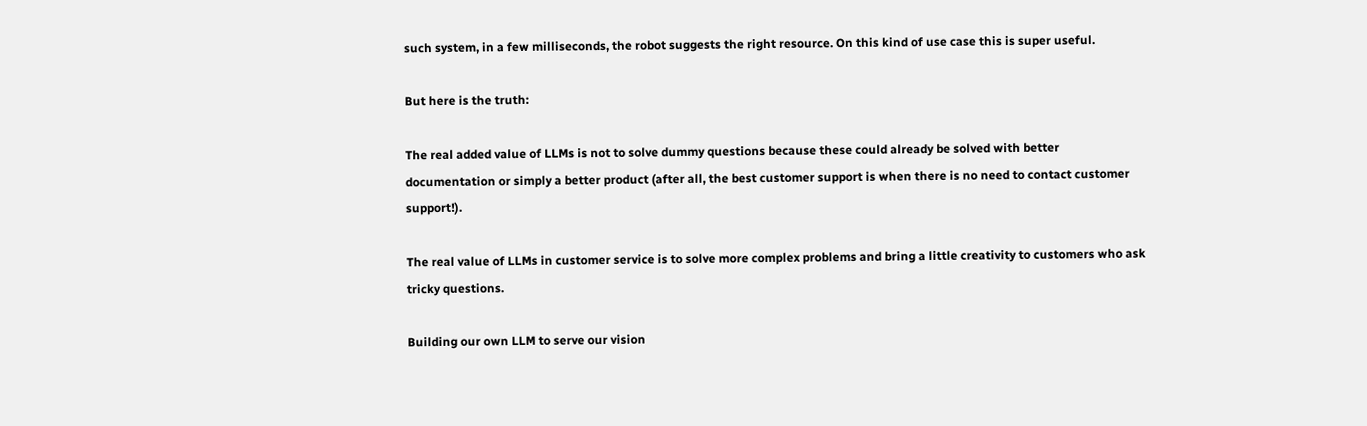such system, in a few milliseconds, the robot suggests the right resource. On this kind of use case this is super useful.

But here is the truth:

The real added value of LLMs is not to solve dummy questions because these could already be solved with better documentation or simply a better product (after all, the best customer support is when there is no need to contact customer support!).

The real value of LLMs in customer service is to solve more complex problems and bring a little creativity to customers who ask tricky questions.

Building our own LLM to serve our vision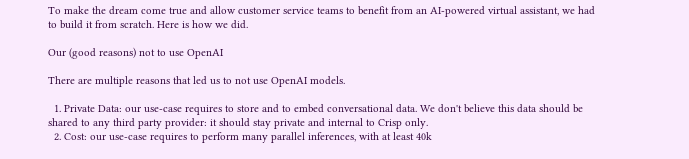To make the dream come true and allow customer service teams to benefit from an AI-powered virtual assistant, we had to build it from scratch. Here is how we did.

Our (good reasons) not to use OpenAI

There are multiple reasons that led us to not use OpenAI models.

  1. Private Data: our use-case requires to store and to embed conversational data. We don't believe this data should be shared to any third party provider: it should stay private and internal to Crisp only.
  2. Cost: our use-case requires to perform many parallel inferences, with at least 40k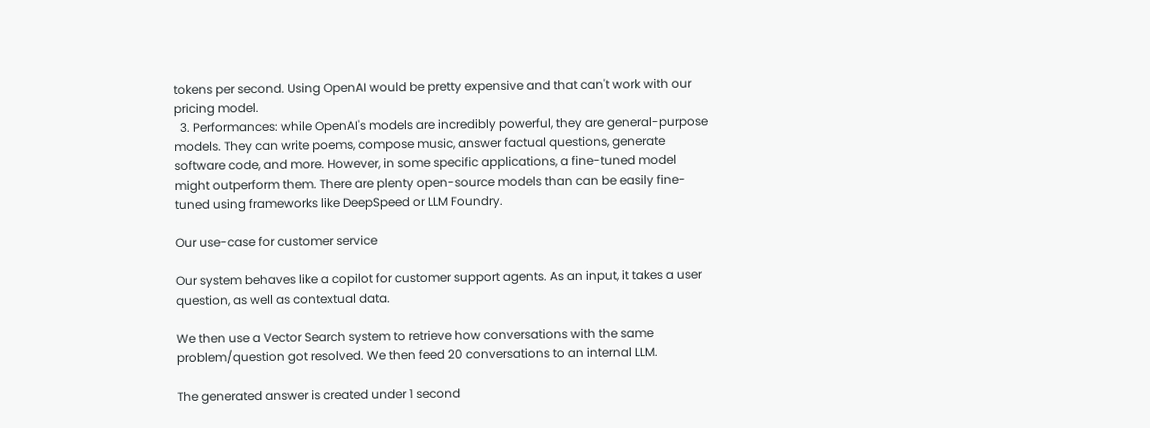tokens per second. Using OpenAI would be pretty expensive and that can't work with our pricing model.
  3. Performances: while OpenAI's models are incredibly powerful, they are general-purpose models. They can write poems, compose music, answer factual questions, generate software code, and more. However, in some specific applications, a fine-tuned model might outperform them. There are plenty open-source models than can be easily fine-tuned using frameworks like DeepSpeed or LLM Foundry.

Our use-case for customer service

Our system behaves like a copilot for customer support agents. As an input, it takes a user question, as well as contextual data.

We then use a Vector Search system to retrieve how conversations with the same problem/question got resolved. We then feed 20 conversations to an internal LLM.

The generated answer is created under 1 second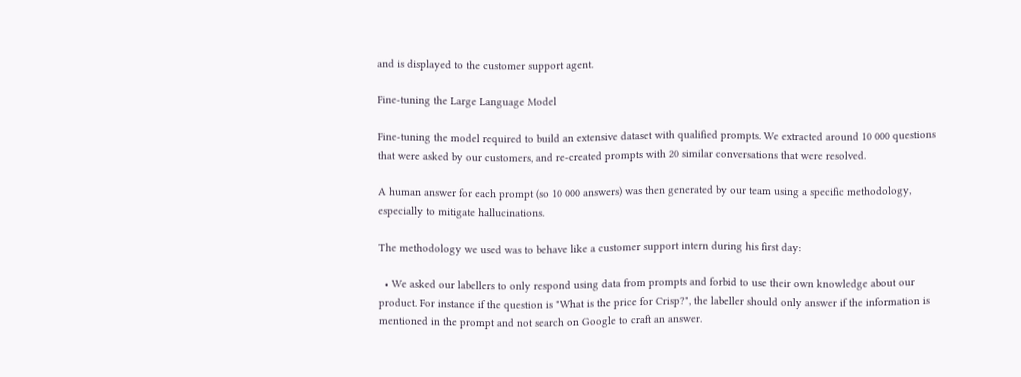and is displayed to the customer support agent.

Fine-tuning the Large Language Model

Fine-tuning the model required to build an extensive dataset with qualified prompts. We extracted around 10 000 questions that were asked by our customers, and re-created prompts with 20 similar conversations that were resolved.

A human answer for each prompt (so 10 000 answers) was then generated by our team using a specific methodology, especially to mitigate hallucinations.

The methodology we used was to behave like a customer support intern during his first day:

  • We asked our labellers to only respond using data from prompts and forbid to use their own knowledge about our product. For instance if the question is "What is the price for Crisp?", the labeller should only answer if the information is mentioned in the prompt and not search on Google to craft an answer.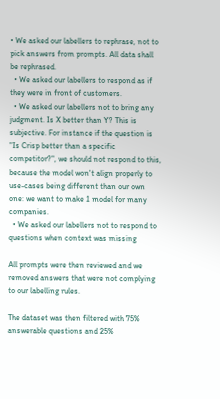• We asked our labellers to rephrase, not to pick answers from prompts. All data shall be rephrased.
  • We asked our labellers to respond as if they were in front of customers.
  • We asked our labellers not to bring any judgment. Is X better than Y? This is subjective. For instance if the question is "Is Crisp better than a specific competitor?", we should not respond to this, because the model won't align properly to use-cases being different than our own one: we want to make 1 model for many companies.
  • We asked our labellers not to respond to questions when context was missing

All prompts were then reviewed and we removed answers that were not complying to our labelling rules.

The dataset was then filtered with 75% answerable questions and 25%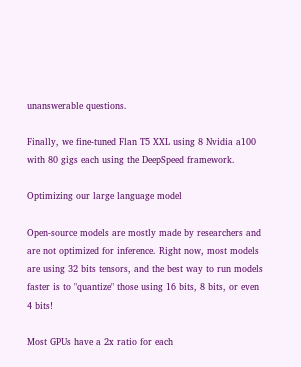unanswerable questions.

Finally, we fine-tuned Flan T5 XXL using 8 Nvidia a100 with 80 gigs each using the DeepSpeed framework.

Optimizing our large language model

Open-source models are mostly made by researchers and are not optimized for inference. Right now, most models are using 32 bits tensors, and the best way to run models faster is to "quantize" those using 16 bits, 8 bits, or even 4 bits!

Most GPUs have a 2x ratio for each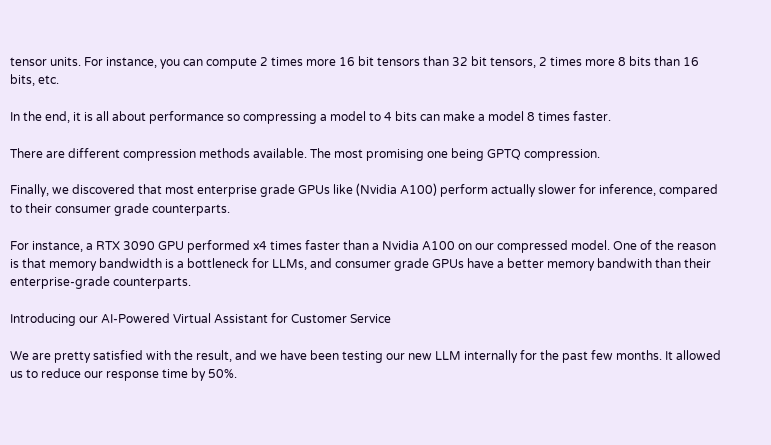tensor units. For instance, you can compute 2 times more 16 bit tensors than 32 bit tensors, 2 times more 8 bits than 16 bits, etc.

In the end, it is all about performance so compressing a model to 4 bits can make a model 8 times faster.

There are different compression methods available. The most promising one being GPTQ compression.

Finally, we discovered that most enterprise grade GPUs like (Nvidia A100) perform actually slower for inference, compared to their consumer grade counterparts.

For instance, a RTX 3090 GPU performed x4 times faster than a Nvidia A100 on our compressed model. One of the reason is that memory bandwidth is a bottleneck for LLMs, and consumer grade GPUs have a better memory bandwith than their enterprise-grade counterparts.

Introducing our AI-Powered Virtual Assistant for Customer Service

We are pretty satisfied with the result, and we have been testing our new LLM internally for the past few months. It allowed us to reduce our response time by 50%.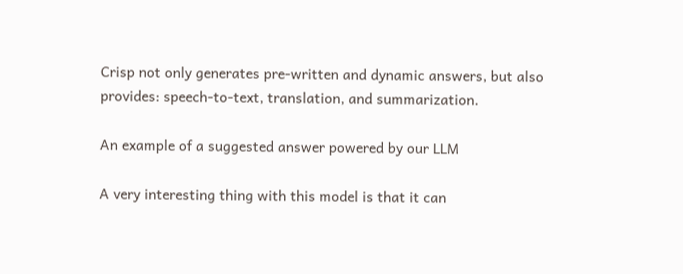Crisp not only generates pre-written and dynamic answers, but also provides: speech-to-text, translation, and summarization.

An example of a suggested answer powered by our LLM

A very interesting thing with this model is that it can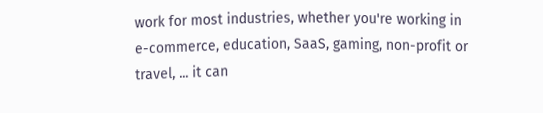work for most industries, whether you're working in e-commerce, education, SaaS, gaming, non-profit or travel, ... it can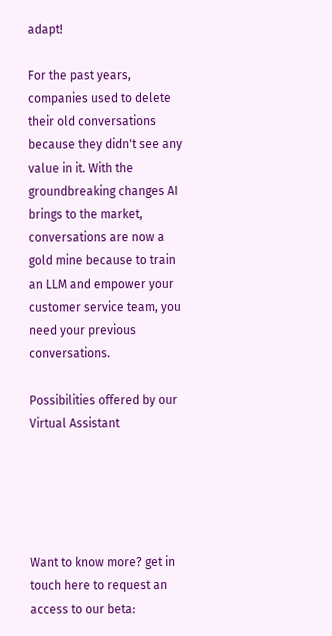adapt!

For the past years, companies used to delete their old conversations because they didn't see any value in it. With the groundbreaking changes AI brings to the market, conversations are now a gold mine because to train an LLM and empower your customer service team, you need your previous conversations.

Possibilities offered by our Virtual Assistant





Want to know more? get in touch here to request an access to our beta: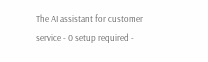The AI assistant for customer service - 0 setup required -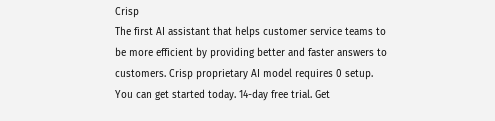Crisp
The first AI assistant that helps customer service teams to be more efficient by providing better and faster answers to customers. Crisp proprietary AI model requires 0 setup. You can get started today. 14-day free trial. Get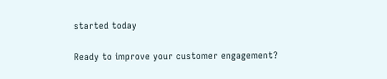started today

Ready to improve your customer engagement?